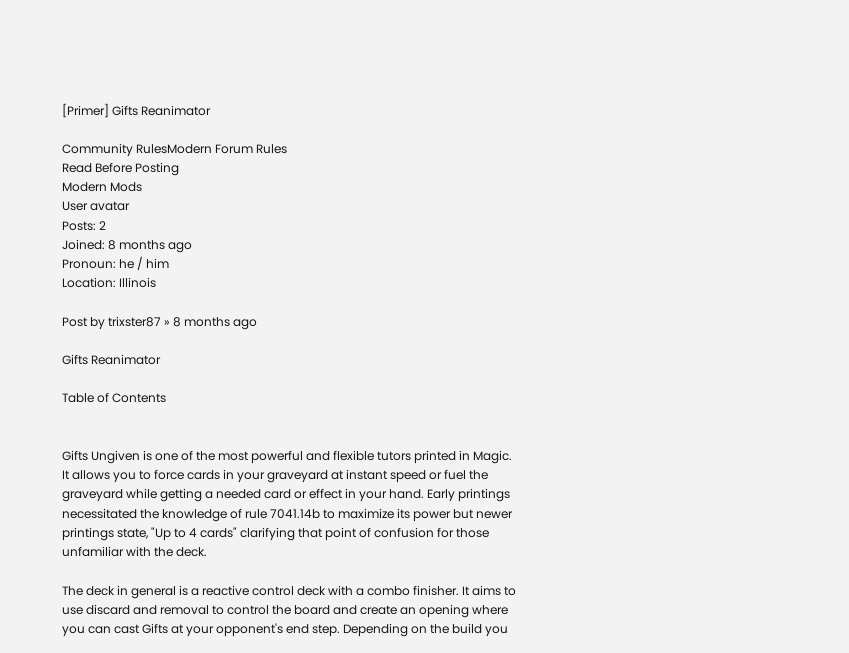[Primer] Gifts Reanimator

Community RulesModern Forum Rules
Read Before Posting
Modern Mods
User avatar
Posts: 2
Joined: 8 months ago
Pronoun: he / him
Location: Illinois

Post by trixster87 » 8 months ago

Gifts Reanimator

Table of Contents


Gifts Ungiven is one of the most powerful and flexible tutors printed in Magic. It allows you to force cards in your graveyard at instant speed or fuel the graveyard while getting a needed card or effect in your hand. Early printings necessitated the knowledge of rule 7041.14b to maximize its power but newer printings state, "Up to 4 cards" clarifying that point of confusion for those unfamiliar with the deck.

The deck in general is a reactive control deck with a combo finisher. It aims to use discard and removal to control the board and create an opening where you can cast Gifts at your opponent's end step. Depending on the build you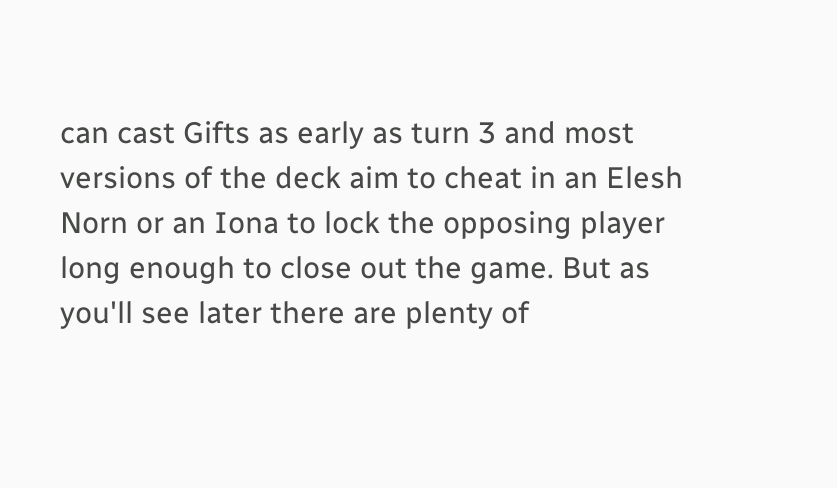can cast Gifts as early as turn 3 and most versions of the deck aim to cheat in an Elesh Norn or an Iona to lock the opposing player long enough to close out the game. But as you'll see later there are plenty of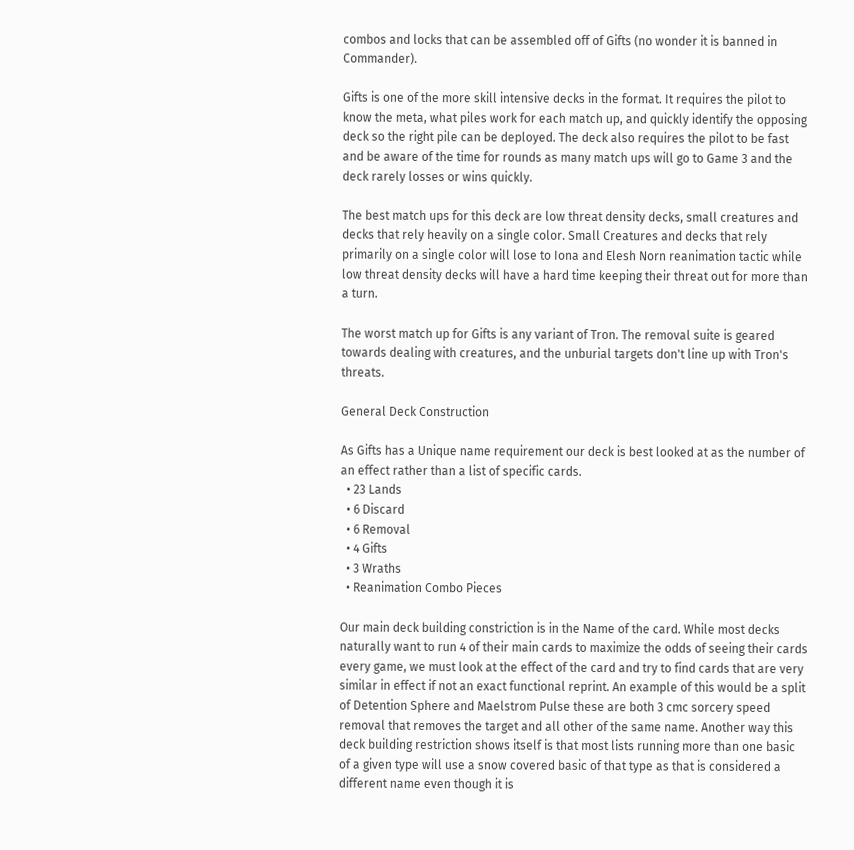combos and locks that can be assembled off of Gifts (no wonder it is banned in Commander).

Gifts is one of the more skill intensive decks in the format. It requires the pilot to know the meta, what piles work for each match up, and quickly identify the opposing deck so the right pile can be deployed. The deck also requires the pilot to be fast and be aware of the time for rounds as many match ups will go to Game 3 and the deck rarely losses or wins quickly.

The best match ups for this deck are low threat density decks, small creatures and decks that rely heavily on a single color. Small Creatures and decks that rely primarily on a single color will lose to Iona and Elesh Norn reanimation tactic while low threat density decks will have a hard time keeping their threat out for more than a turn.

The worst match up for Gifts is any variant of Tron. The removal suite is geared towards dealing with creatures, and the unburial targets don't line up with Tron's threats.

General Deck Construction

As Gifts has a Unique name requirement our deck is best looked at as the number of an effect rather than a list of specific cards.
  • 23 Lands
  • 6 Discard
  • 6 Removal
  • 4 Gifts
  • 3 Wraths
  • Reanimation Combo Pieces

Our main deck building constriction is in the Name of the card. While most decks naturally want to run 4 of their main cards to maximize the odds of seeing their cards every game, we must look at the effect of the card and try to find cards that are very similar in effect if not an exact functional reprint. An example of this would be a split of Detention Sphere and Maelstrom Pulse these are both 3 cmc sorcery speed removal that removes the target and all other of the same name. Another way this deck building restriction shows itself is that most lists running more than one basic of a given type will use a snow covered basic of that type as that is considered a different name even though it is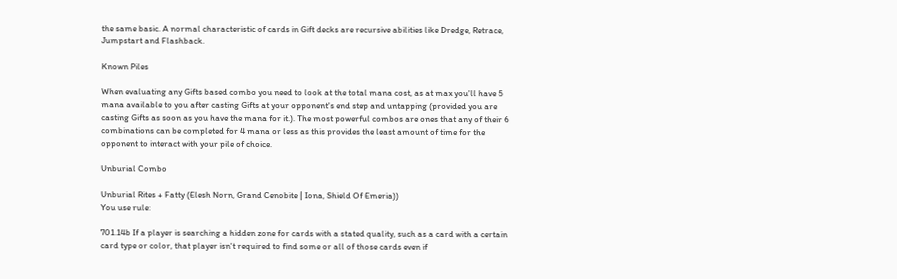the same basic. A normal characteristic of cards in Gift decks are recursive abilities like Dredge, Retrace, Jumpstart and Flashback.

Known Piles

When evaluating any Gifts based combo you need to look at the total mana cost, as at max you'll have 5 mana available to you after casting Gifts at your opponent's end step and untapping (provided you are casting Gifts as soon as you have the mana for it.). The most powerful combos are ones that any of their 6 combinations can be completed for 4 mana or less as this provides the least amount of time for the opponent to interact with your pile of choice.

Unburial Combo

Unburial Rites + Fatty (Elesh Norn, Grand Cenobite | Iona, Shield Of Emeria))
You use rule:

701.14b If a player is searching a hidden zone for cards with a stated quality, such as a card with a certain card type or color, that player isn't required to find some or all of those cards even if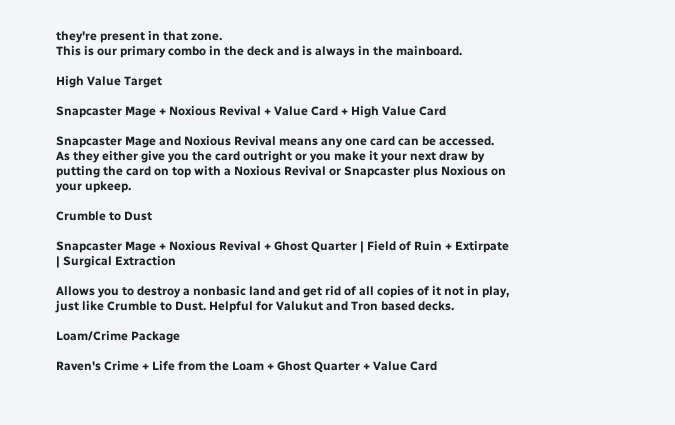they're present in that zone.
This is our primary combo in the deck and is always in the mainboard.

High Value Target

Snapcaster Mage + Noxious Revival + Value Card + High Value Card

Snapcaster Mage and Noxious Revival means any one card can be accessed. As they either give you the card outright or you make it your next draw by putting the card on top with a Noxious Revival or Snapcaster plus Noxious on your upkeep.

Crumble to Dust

Snapcaster Mage + Noxious Revival + Ghost Quarter | Field of Ruin + Extirpate | Surgical Extraction

Allows you to destroy a nonbasic land and get rid of all copies of it not in play, just like Crumble to Dust. Helpful for Valukut and Tron based decks.

Loam/Crime Package

Raven's Crime + Life from the Loam + Ghost Quarter + Value Card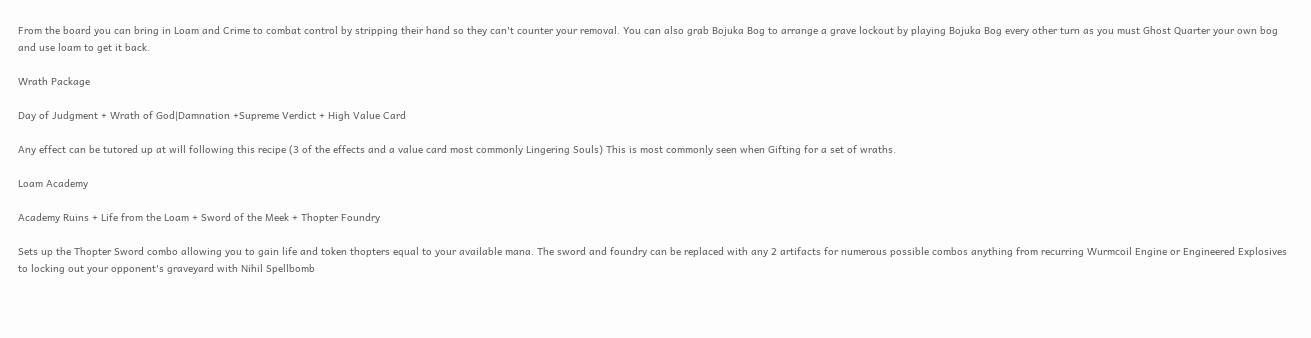From the board you can bring in Loam and Crime to combat control by stripping their hand so they can't counter your removal. You can also grab Bojuka Bog to arrange a grave lockout by playing Bojuka Bog every other turn as you must Ghost Quarter your own bog and use loam to get it back.

Wrath Package

Day of Judgment + Wrath of God|Damnation +Supreme Verdict + High Value Card

Any effect can be tutored up at will following this recipe (3 of the effects and a value card most commonly Lingering Souls) This is most commonly seen when Gifting for a set of wraths.

Loam Academy

Academy Ruins + Life from the Loam + Sword of the Meek + Thopter Foundry

Sets up the Thopter Sword combo allowing you to gain life and token thopters equal to your available mana. The sword and foundry can be replaced with any 2 artifacts for numerous possible combos anything from recurring Wurmcoil Engine or Engineered Explosives to locking out your opponent's graveyard with Nihil Spellbomb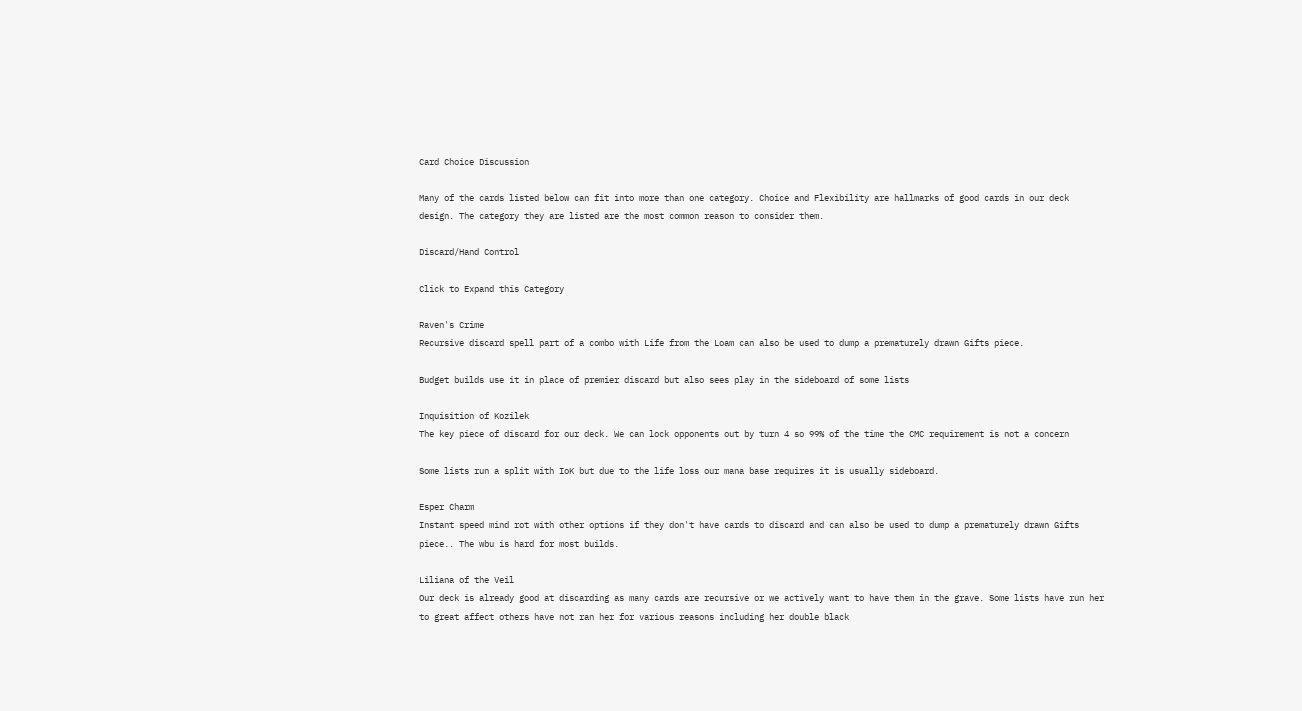Card Choice Discussion

Many of the cards listed below can fit into more than one category. Choice and Flexibility are hallmarks of good cards in our deck design. The category they are listed are the most common reason to consider them.

Discard/Hand Control

Click to Expand this Category

Raven's Crime
Recursive discard spell part of a combo with Life from the Loam can also be used to dump a prematurely drawn Gifts piece.

Budget builds use it in place of premier discard but also sees play in the sideboard of some lists

Inquisition of Kozilek
The key piece of discard for our deck. We can lock opponents out by turn 4 so 99% of the time the CMC requirement is not a concern

Some lists run a split with IoK but due to the life loss our mana base requires it is usually sideboard.

Esper Charm
Instant speed mind rot with other options if they don't have cards to discard and can also be used to dump a prematurely drawn Gifts piece.. The wbu is hard for most builds.

Liliana of the Veil
Our deck is already good at discarding as many cards are recursive or we actively want to have them in the grave. Some lists have run her to great affect others have not ran her for various reasons including her double black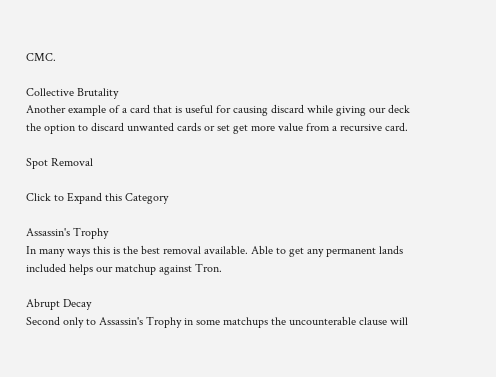CMC.

Collective Brutality
Another example of a card that is useful for causing discard while giving our deck the option to discard unwanted cards or set get more value from a recursive card.

Spot Removal

Click to Expand this Category

Assassin's Trophy
In many ways this is the best removal available. Able to get any permanent lands included helps our matchup against Tron.

Abrupt Decay
Second only to Assassin's Trophy in some matchups the uncounterable clause will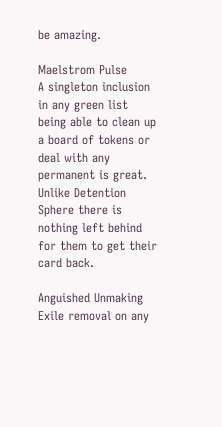be amazing.

Maelstrom Pulse
A singleton inclusion in any green list being able to clean up a board of tokens or deal with any permanent is great. Unlike Detention Sphere there is nothing left behind for them to get their card back.

Anguished Unmaking
Exile removal on any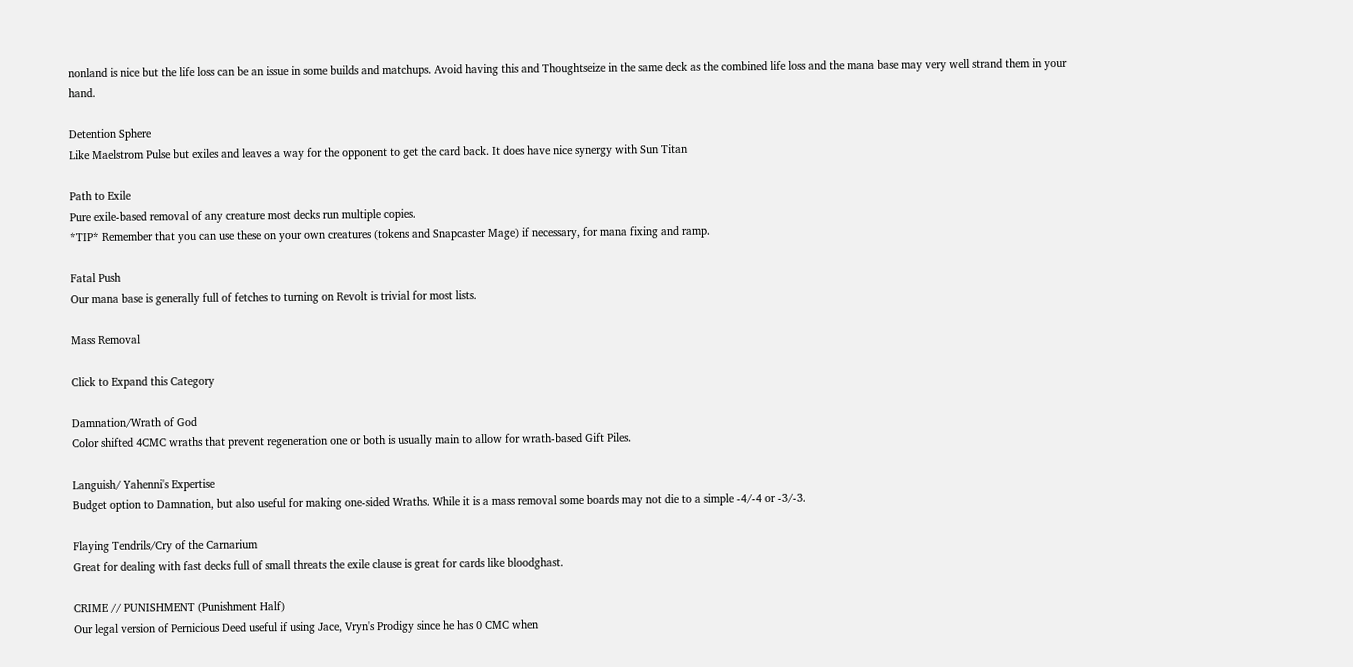nonland is nice but the life loss can be an issue in some builds and matchups. Avoid having this and Thoughtseize in the same deck as the combined life loss and the mana base may very well strand them in your hand.

Detention Sphere
Like Maelstrom Pulse but exiles and leaves a way for the opponent to get the card back. It does have nice synergy with Sun Titan

Path to Exile
Pure exile-based removal of any creature most decks run multiple copies.
*TIP* Remember that you can use these on your own creatures (tokens and Snapcaster Mage) if necessary, for mana fixing and ramp.

Fatal Push
Our mana base is generally full of fetches to turning on Revolt is trivial for most lists.

Mass Removal

Click to Expand this Category

Damnation/Wrath of God
Color shifted 4CMC wraths that prevent regeneration one or both is usually main to allow for wrath-based Gift Piles.

Languish/ Yahenni's Expertise
Budget option to Damnation, but also useful for making one-sided Wraths. While it is a mass removal some boards may not die to a simple -4/-4 or -3/-3.

Flaying Tendrils/Cry of the Carnarium
Great for dealing with fast decks full of small threats the exile clause is great for cards like bloodghast.

CRIME // PUNISHMENT (Punishment Half)
Our legal version of Pernicious Deed useful if using Jace, Vryn's Prodigy since he has 0 CMC when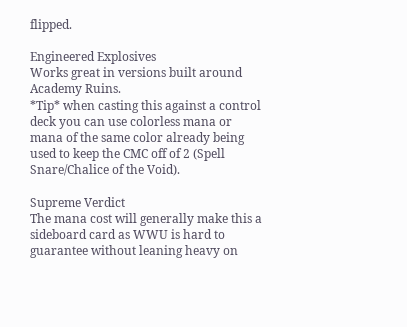flipped.

Engineered Explosives
Works great in versions built around Academy Ruins.
*Tip* when casting this against a control deck you can use colorless mana or mana of the same color already being used to keep the CMC off of 2 (Spell Snare/Chalice of the Void).

Supreme Verdict
The mana cost will generally make this a sideboard card as WWU is hard to guarantee without leaning heavy on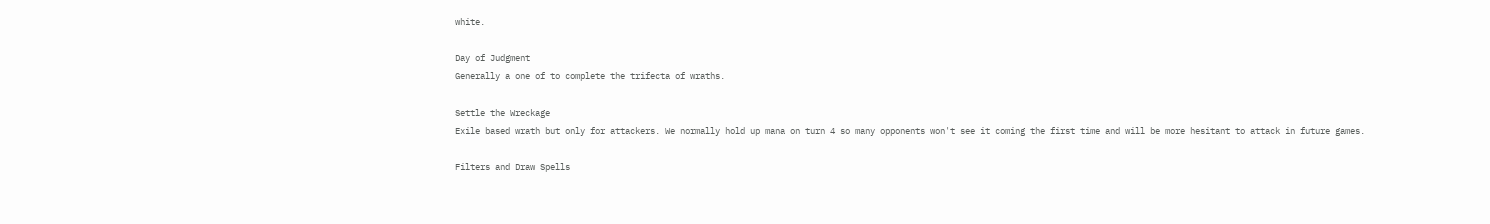white.

Day of Judgment
Generally a one of to complete the trifecta of wraths.

Settle the Wreckage
Exile based wrath but only for attackers. We normally hold up mana on turn 4 so many opponents won't see it coming the first time and will be more hesitant to attack in future games.

Filters and Draw Spells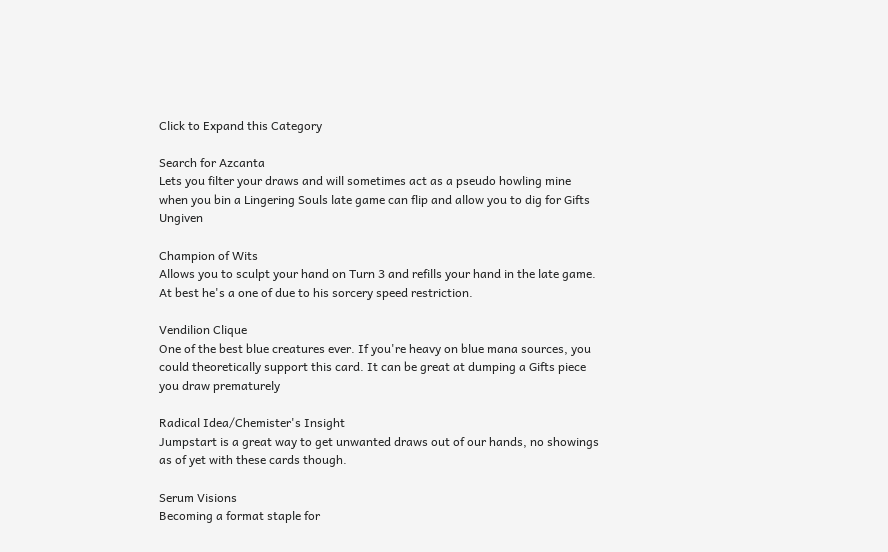Click to Expand this Category

Search for Azcanta
Lets you filter your draws and will sometimes act as a pseudo howling mine when you bin a Lingering Souls late game can flip and allow you to dig for Gifts Ungiven

Champion of Wits
Allows you to sculpt your hand on Turn 3 and refills your hand in the late game. At best he's a one of due to his sorcery speed restriction.

Vendilion Clique
One of the best blue creatures ever. If you're heavy on blue mana sources, you could theoretically support this card. It can be great at dumping a Gifts piece you draw prematurely

Radical Idea/Chemister's Insight
Jumpstart is a great way to get unwanted draws out of our hands, no showings as of yet with these cards though.

Serum Visions
Becoming a format staple for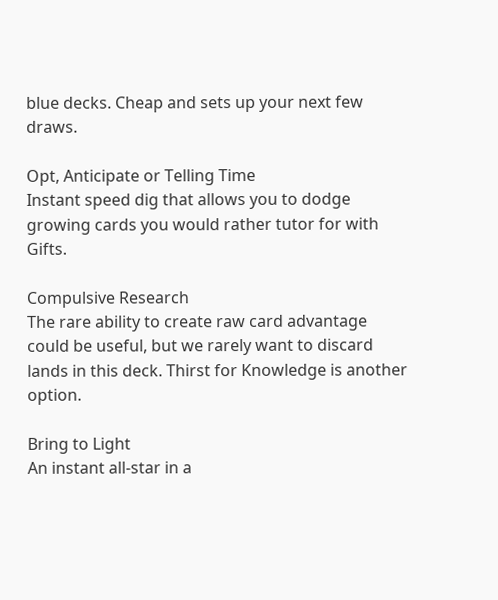blue decks. Cheap and sets up your next few draws.

Opt, Anticipate or Telling Time
Instant speed dig that allows you to dodge growing cards you would rather tutor for with Gifts.

Compulsive Research
The rare ability to create raw card advantage could be useful, but we rarely want to discard lands in this deck. Thirst for Knowledge is another option.

Bring to Light
An instant all-star in a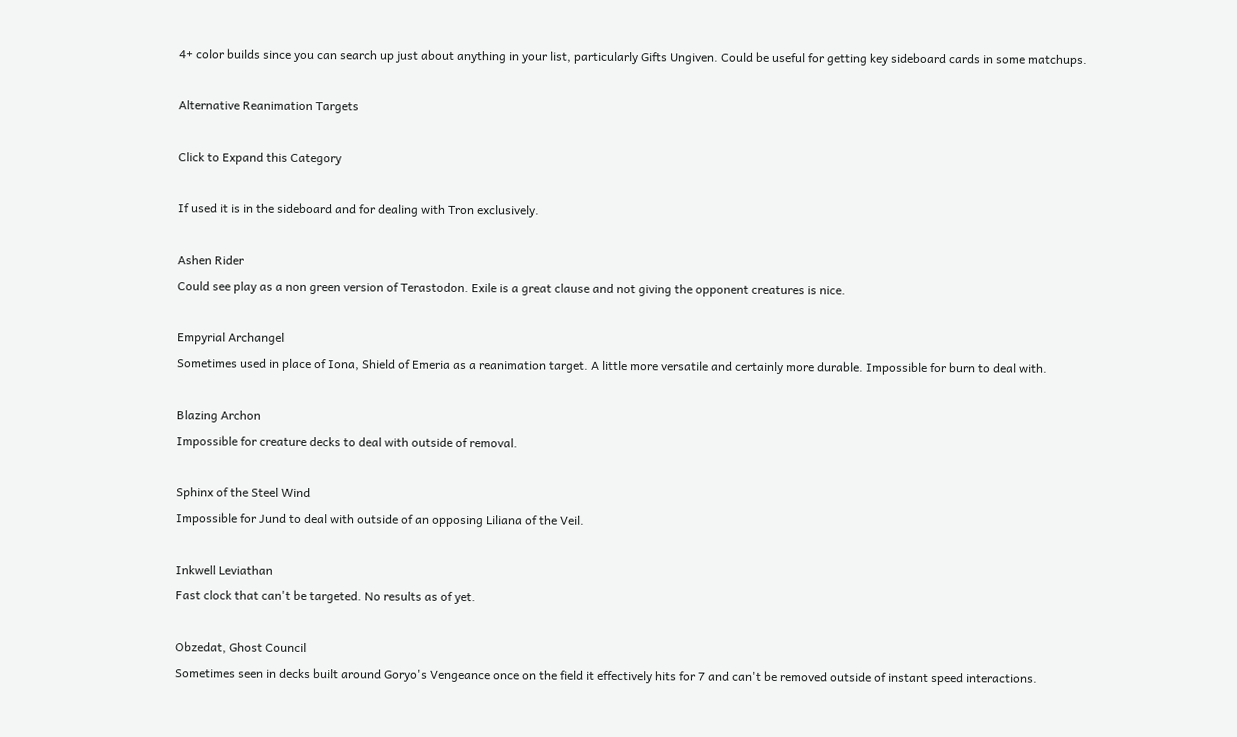4+ color builds since you can search up just about anything in your list, particularly Gifts Ungiven. Could be useful for getting key sideboard cards in some matchups.

Alternative Reanimation Targets

Click to Expand this Category

If used it is in the sideboard and for dealing with Tron exclusively.

Ashen Rider
Could see play as a non green version of Terastodon. Exile is a great clause and not giving the opponent creatures is nice.

Empyrial Archangel
Sometimes used in place of Iona, Shield of Emeria as a reanimation target. A little more versatile and certainly more durable. Impossible for burn to deal with.

Blazing Archon
Impossible for creature decks to deal with outside of removal.

Sphinx of the Steel Wind
Impossible for Jund to deal with outside of an opposing Liliana of the Veil.

Inkwell Leviathan
Fast clock that can't be targeted. No results as of yet.

Obzedat, Ghost Council
Sometimes seen in decks built around Goryo's Vengeance once on the field it effectively hits for 7 and can't be removed outside of instant speed interactions.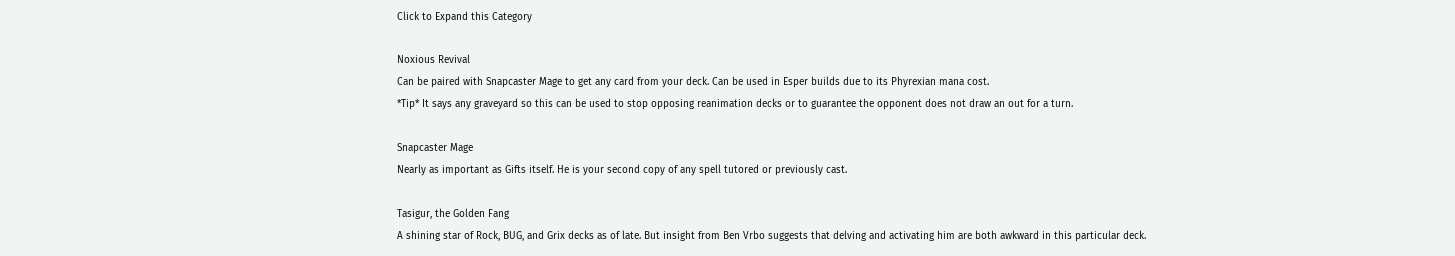Click to Expand this Category

Noxious Revival
Can be paired with Snapcaster Mage to get any card from your deck. Can be used in Esper builds due to its Phyrexian mana cost.
*Tip* It says any graveyard so this can be used to stop opposing reanimation decks or to guarantee the opponent does not draw an out for a turn.

Snapcaster Mage
Nearly as important as Gifts itself. He is your second copy of any spell tutored or previously cast.

Tasigur, the Golden Fang
A shining star of Rock, BUG, and Grix decks as of late. But insight from Ben Vrbo suggests that delving and activating him are both awkward in this particular deck.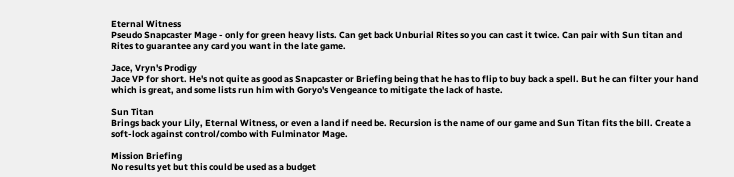Eternal Witness
Pseudo Snapcaster Mage - only for green heavy lists. Can get back Unburial Rites so you can cast it twice. Can pair with Sun titan and Rites to guarantee any card you want in the late game.

Jace, Vryn's Prodigy
Jace VP for short. He's not quite as good as Snapcaster or Briefing being that he has to flip to buy back a spell. But he can filter your hand which is great, and some lists run him with Goryo's Vengeance to mitigate the lack of haste.

Sun Titan
Brings back your Lily, Eternal Witness, or even a land if need be. Recursion is the name of our game and Sun Titan fits the bill. Create a soft-lock against control/combo with Fulminator Mage.

Mission Briefing
No results yet but this could be used as a budget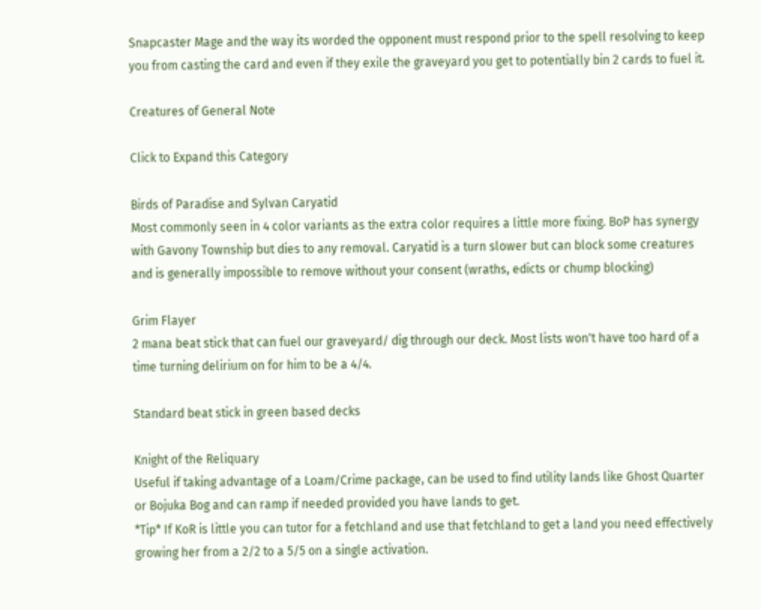Snapcaster Mage and the way its worded the opponent must respond prior to the spell resolving to keep you from casting the card and even if they exile the graveyard you get to potentially bin 2 cards to fuel it.

Creatures of General Note

Click to Expand this Category

Birds of Paradise and Sylvan Caryatid
Most commonly seen in 4 color variants as the extra color requires a little more fixing. BoP has synergy with Gavony Township but dies to any removal. Caryatid is a turn slower but can block some creatures and is generally impossible to remove without your consent (wraths, edicts or chump blocking)

Grim Flayer
2 mana beat stick that can fuel our graveyard/ dig through our deck. Most lists won't have too hard of a time turning delirium on for him to be a 4/4.

Standard beat stick in green based decks

Knight of the Reliquary
Useful if taking advantage of a Loam/Crime package, can be used to find utility lands like Ghost Quarter or Bojuka Bog and can ramp if needed provided you have lands to get.
*Tip* If KoR is little you can tutor for a fetchland and use that fetchland to get a land you need effectively growing her from a 2/2 to a 5/5 on a single activation.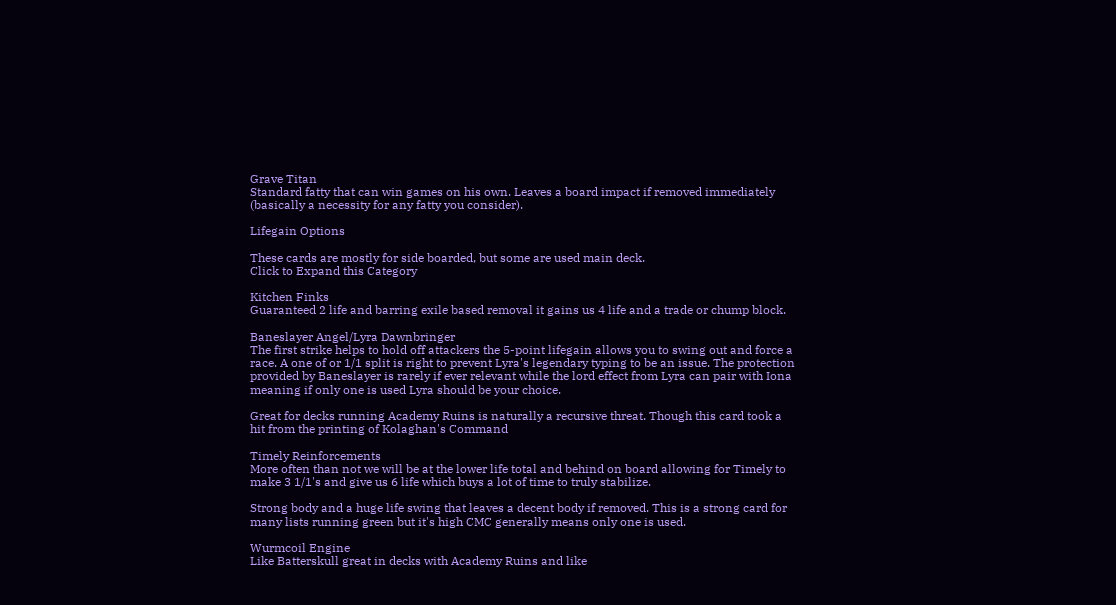Grave Titan
Standard fatty that can win games on his own. Leaves a board impact if removed immediately (basically a necessity for any fatty you consider).

Lifegain Options

These cards are mostly for side boarded, but some are used main deck.
Click to Expand this Category

Kitchen Finks
Guaranteed 2 life and barring exile based removal it gains us 4 life and a trade or chump block.

Baneslayer Angel/Lyra Dawnbringer
The first strike helps to hold off attackers the 5-point lifegain allows you to swing out and force a race. A one of or 1/1 split is right to prevent Lyra's legendary typing to be an issue. The protection provided by Baneslayer is rarely if ever relevant while the lord effect from Lyra can pair with Iona meaning if only one is used Lyra should be your choice.

Great for decks running Academy Ruins is naturally a recursive threat. Though this card took a hit from the printing of Kolaghan's Command

Timely Reinforcements
More often than not we will be at the lower life total and behind on board allowing for Timely to make 3 1/1's and give us 6 life which buys a lot of time to truly stabilize.

Strong body and a huge life swing that leaves a decent body if removed. This is a strong card for many lists running green but it's high CMC generally means only one is used.

Wurmcoil Engine
Like Batterskull great in decks with Academy Ruins and like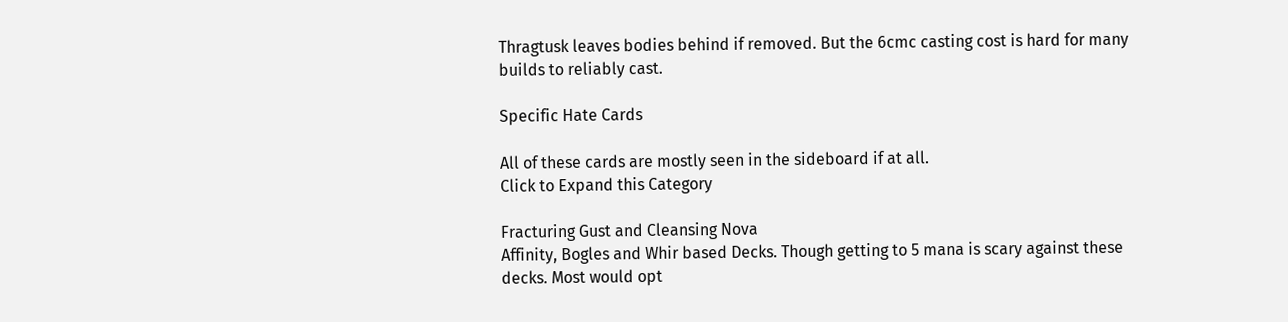Thragtusk leaves bodies behind if removed. But the 6cmc casting cost is hard for many builds to reliably cast.

Specific Hate Cards

All of these cards are mostly seen in the sideboard if at all.
Click to Expand this Category

Fracturing Gust and Cleansing Nova
Affinity, Bogles and Whir based Decks. Though getting to 5 mana is scary against these decks. Most would opt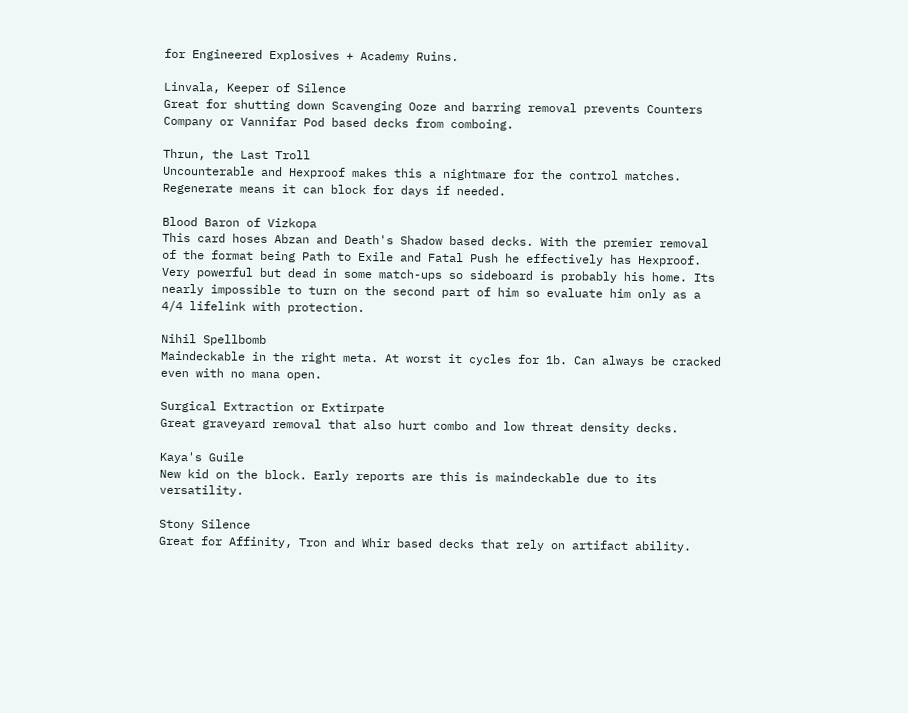for Engineered Explosives + Academy Ruins.

Linvala, Keeper of Silence
Great for shutting down Scavenging Ooze and barring removal prevents Counters Company or Vannifar Pod based decks from comboing.

Thrun, the Last Troll
Uncounterable and Hexproof makes this a nightmare for the control matches. Regenerate means it can block for days if needed.

Blood Baron of Vizkopa
This card hoses Abzan and Death's Shadow based decks. With the premier removal of the format being Path to Exile and Fatal Push he effectively has Hexproof. Very powerful but dead in some match-ups so sideboard is probably his home. Its nearly impossible to turn on the second part of him so evaluate him only as a 4/4 lifelink with protection.

Nihil Spellbomb
Maindeckable in the right meta. At worst it cycles for 1b. Can always be cracked even with no mana open.

Surgical Extraction or Extirpate
Great graveyard removal that also hurt combo and low threat density decks.

Kaya's Guile
New kid on the block. Early reports are this is maindeckable due to its versatility.

Stony Silence
Great for Affinity, Tron and Whir based decks that rely on artifact ability.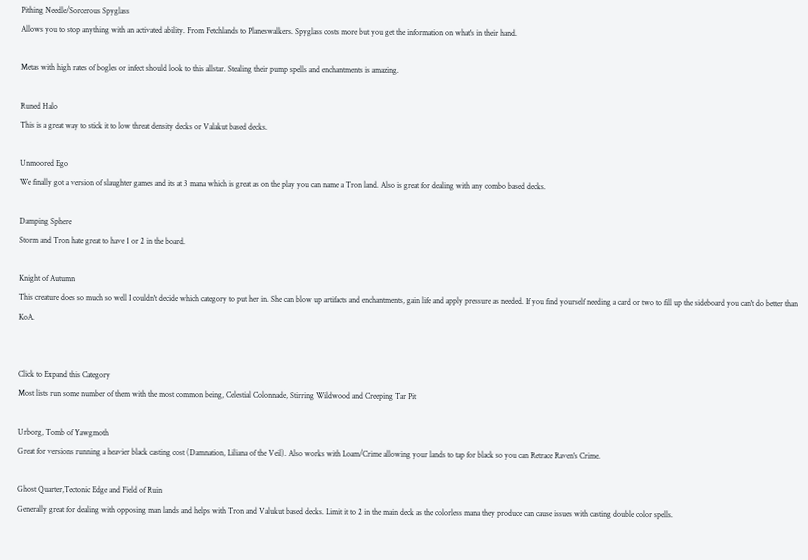Pithing Needle/Sorcerous Spyglass
Allows you to stop anything with an activated ability. From Fetchlands to Planeswalkers. Spyglass costs more but you get the information on what's in their hand.

Metas with high rates of bogles or infect should look to this allstar. Stealing their pump spells and enchantments is amazing.

Runed Halo
This is a great way to stick it to low threat density decks or Valakut based decks.

Unmoored Ego
We finally got a version of slaughter games and its at 3 mana which is great as on the play you can name a Tron land. Also is great for dealing with any combo based decks.

Damping Sphere
Storm and Tron hate great to have 1 or 2 in the board.

Knight of Autumn
This creature does so much so well I couldn't decide which category to put her in. She can blow up artifacts and enchantments, gain life and apply pressure as needed. If you find yourself needing a card or two to fill up the sideboard you can't do better than KoA.


Click to Expand this Category
Most lists run some number of them with the most common being, Celestial Colonnade, Stirring Wildwood and Creeping Tar Pit

Urborg, Tomb of Yawgmoth
Great for versions running a heavier black casting cost (Damnation, Liliana of the Veil). Also works with Loam/Crime allowing your lands to tap for black so you can Retrace Raven's Crime.

Ghost Quarter,Tectonic Edge and Field of Ruin
Generally great for dealing with opposing man lands and helps with Tron and Valukut based decks. Limit it to 2 in the main deck as the colorless mana they produce can cause issues with casting double color spells.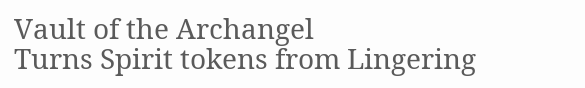Vault of the Archangel
Turns Spirit tokens from Lingering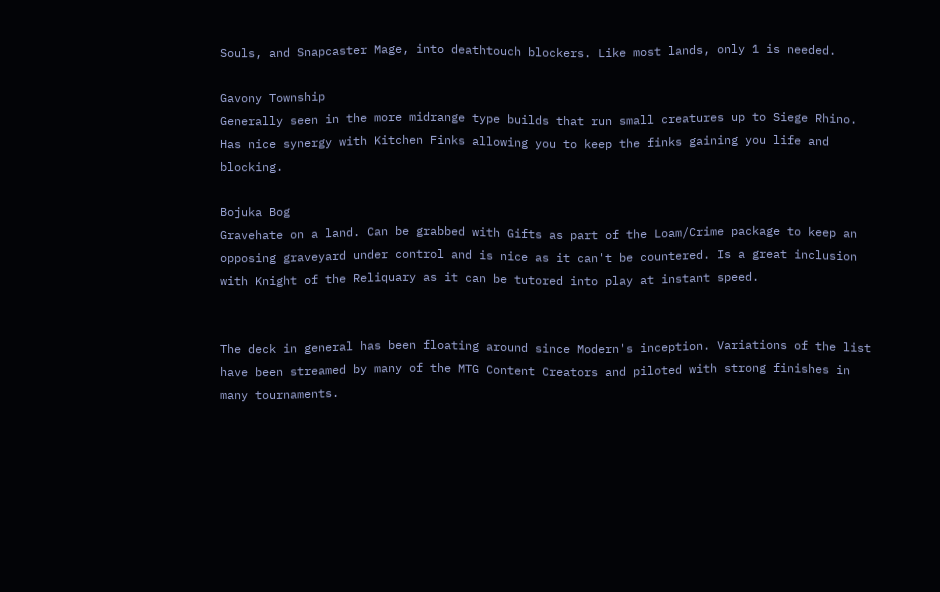Souls, and Snapcaster Mage, into deathtouch blockers. Like most lands, only 1 is needed.

Gavony Township
Generally seen in the more midrange type builds that run small creatures up to Siege Rhino. Has nice synergy with Kitchen Finks allowing you to keep the finks gaining you life and blocking.

Bojuka Bog
Gravehate on a land. Can be grabbed with Gifts as part of the Loam/Crime package to keep an opposing graveyard under control and is nice as it can't be countered. Is a great inclusion with Knight of the Reliquary as it can be tutored into play at instant speed.


The deck in general has been floating around since Modern's inception. Variations of the list have been streamed by many of the MTG Content Creators and piloted with strong finishes in many tournaments.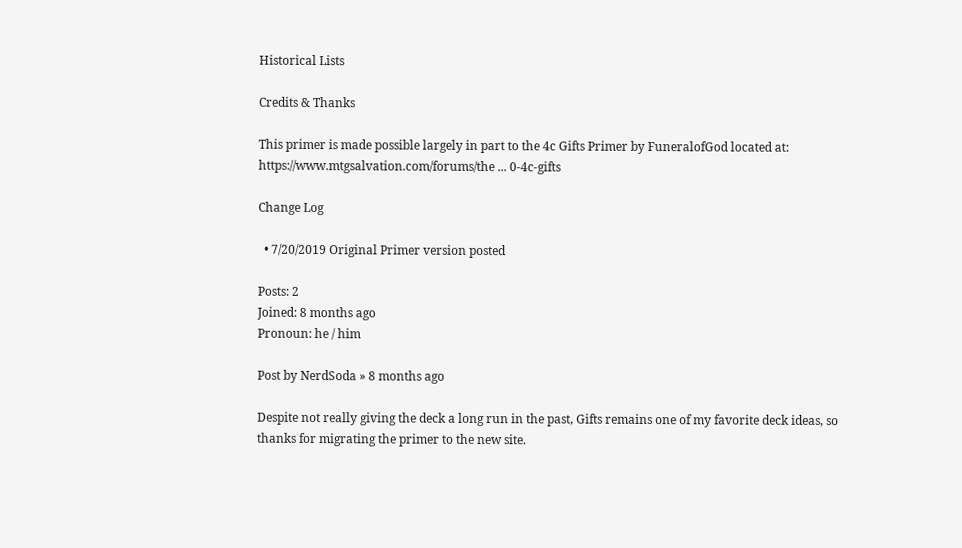Historical Lists

Credits & Thanks

This primer is made possible largely in part to the 4c Gifts Primer by FuneralofGod located at:
https://www.mtgsalvation.com/forums/the ... 0-4c-gifts

Change Log

  • 7/20/2019 Original Primer version posted

Posts: 2
Joined: 8 months ago
Pronoun: he / him

Post by NerdSoda » 8 months ago

Despite not really giving the deck a long run in the past, Gifts remains one of my favorite deck ideas, so thanks for migrating the primer to the new site.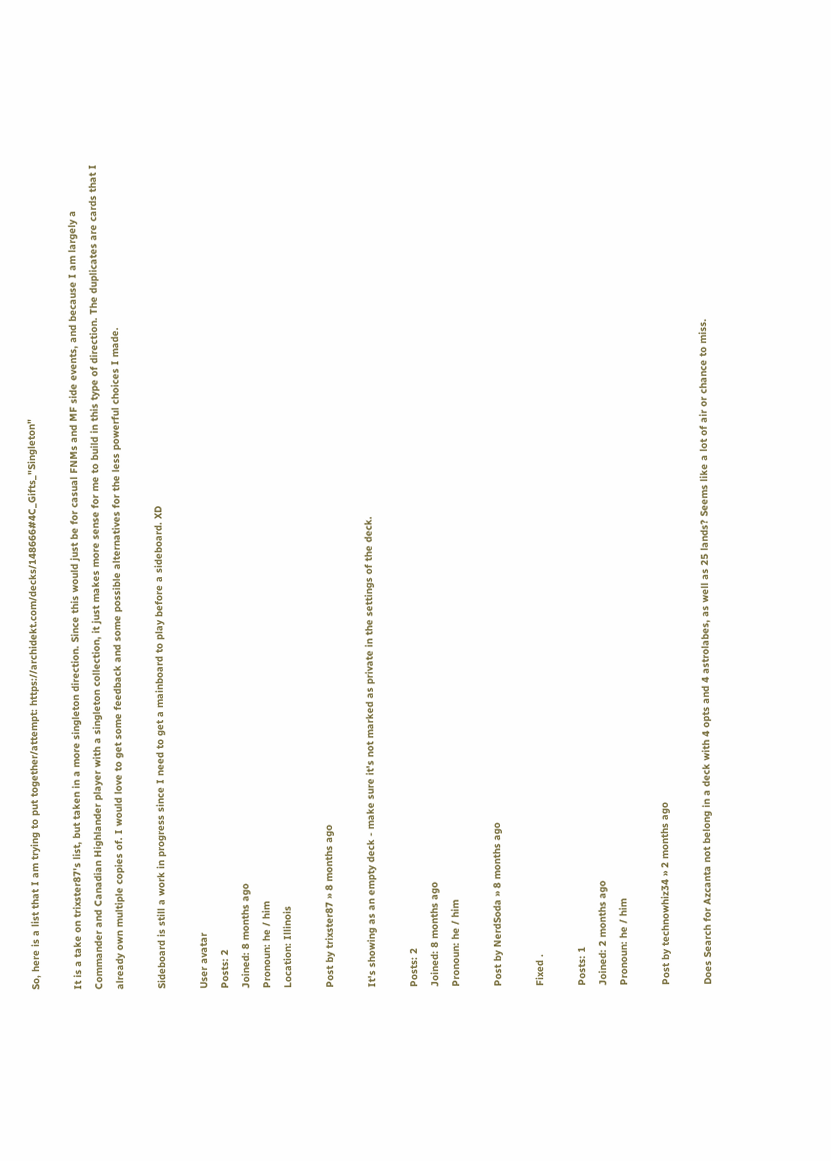So, here is a list that I am trying to put together/attempt: https://archidekt.com/decks/148666#4C_Gifts_"Singleton"

It is a take on trixster87's list, but taken in a more singleton direction. Since this would just be for casual FNMs and MF side events, and because I am largely a Commander and Canadian Highlander player with a singleton collection, it just makes more sense for me to build in this type of direction. The duplicates are cards that I already own multiple copies of. I would love to get some feedback and some possible alternatives for the less powerful choices I made.

Sideboard is still a work in progress since I need to get a mainboard to play before a sideboard. XD

User avatar
Posts: 2
Joined: 8 months ago
Pronoun: he / him
Location: Illinois

Post by trixster87 » 8 months ago

It's showing as an empty deck - make sure it's not marked as private in the settings of the deck.

Posts: 2
Joined: 8 months ago
Pronoun: he / him

Post by NerdSoda » 8 months ago

Fixed .

Posts: 1
Joined: 2 months ago
Pronoun: he / him

Post by technowhiz34 » 2 months ago

Does Search for Azcanta not belong in a deck with 4 opts and 4 astrolabes, as well as 25 lands? Seems like a lot of air or chance to miss.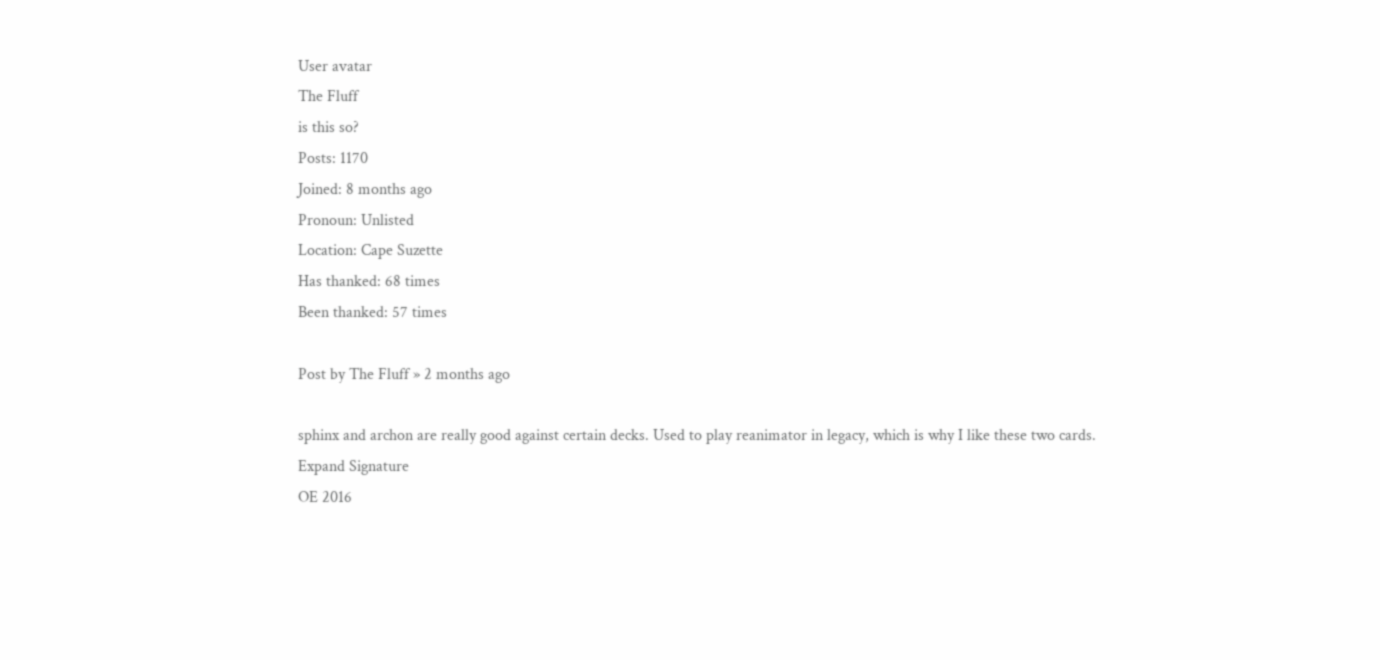User avatar
The Fluff
is this so?
Posts: 1170
Joined: 8 months ago
Pronoun: Unlisted
Location: Cape Suzette
Has thanked: 68 times
Been thanked: 57 times

Post by The Fluff » 2 months ago

sphinx and archon are really good against certain decks. Used to play reanimator in legacy, which is why I like these two cards.
Expand Signature
OE 2016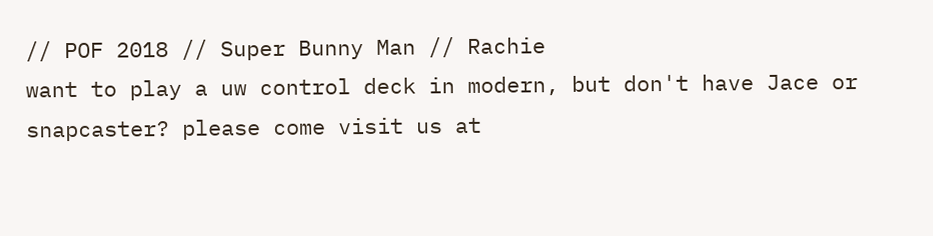// POF 2018 // Super Bunny Man // Rachie
want to play a uw control deck in modern, but don't have Jace or snapcaster? please come visit us at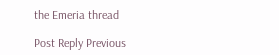the Emeria thread

Post Reply Previous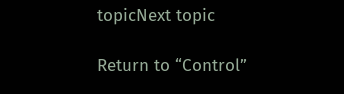topicNext topic

Return to “Control”